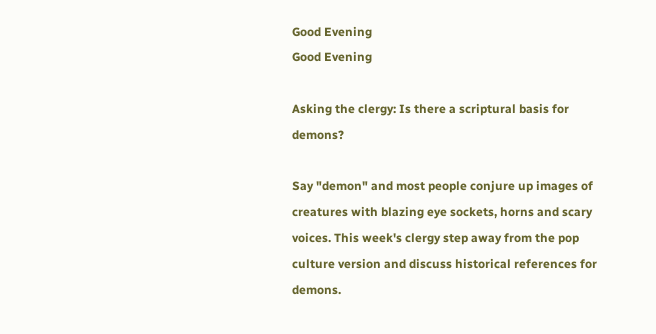Good Evening
Good Evening

Asking the clergy: Is there a scriptural basis for demons?

Say "demon" and most people conjure up images of creatures with blazing eye sockets, horns and scary voices. This week's clergy step away from the pop culture version and discuss historical references for demons.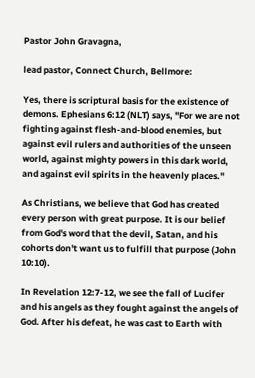Pastor John Gravagna,

lead pastor, Connect Church, Bellmore:

Yes, there is scriptural basis for the existence of demons. Ephesians 6:12 (NLT) says, "For we are not fighting against flesh-and-blood enemies, but against evil rulers and authorities of the unseen world, against mighty powers in this dark world, and against evil spirits in the heavenly places."

As Christians, we believe that God has created every person with great purpose. It is our belief from God's word that the devil, Satan, and his cohorts don't want us to fulfill that purpose (John 10:10).

In Revelation 12:7-12, we see the fall of Lucifer and his angels as they fought against the angels of God. After his defeat, he was cast to Earth with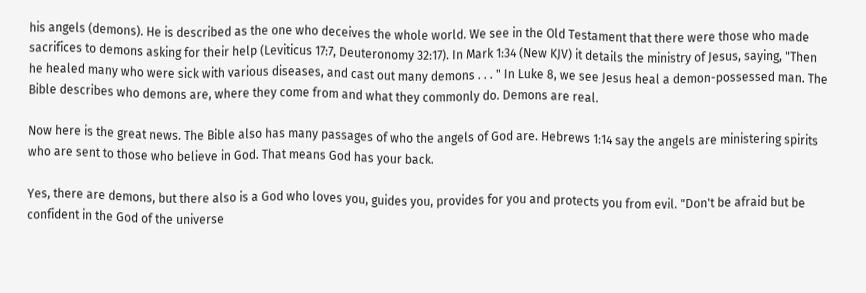his angels (demons). He is described as the one who deceives the whole world. We see in the Old Testament that there were those who made sacrifices to demons asking for their help (Leviticus 17:7, Deuteronomy 32:17). In Mark 1:34 (New KJV) it details the ministry of Jesus, saying, "Then he healed many who were sick with various diseases, and cast out many demons . . . " In Luke 8, we see Jesus heal a demon-possessed man. The Bible describes who demons are, where they come from and what they commonly do. Demons are real.

Now here is the great news. The Bible also has many passages of who the angels of God are. Hebrews 1:14 say the angels are ministering spirits who are sent to those who believe in God. That means God has your back.

Yes, there are demons, but there also is a God who loves you, guides you, provides for you and protects you from evil. "Don't be afraid but be confident in the God of the universe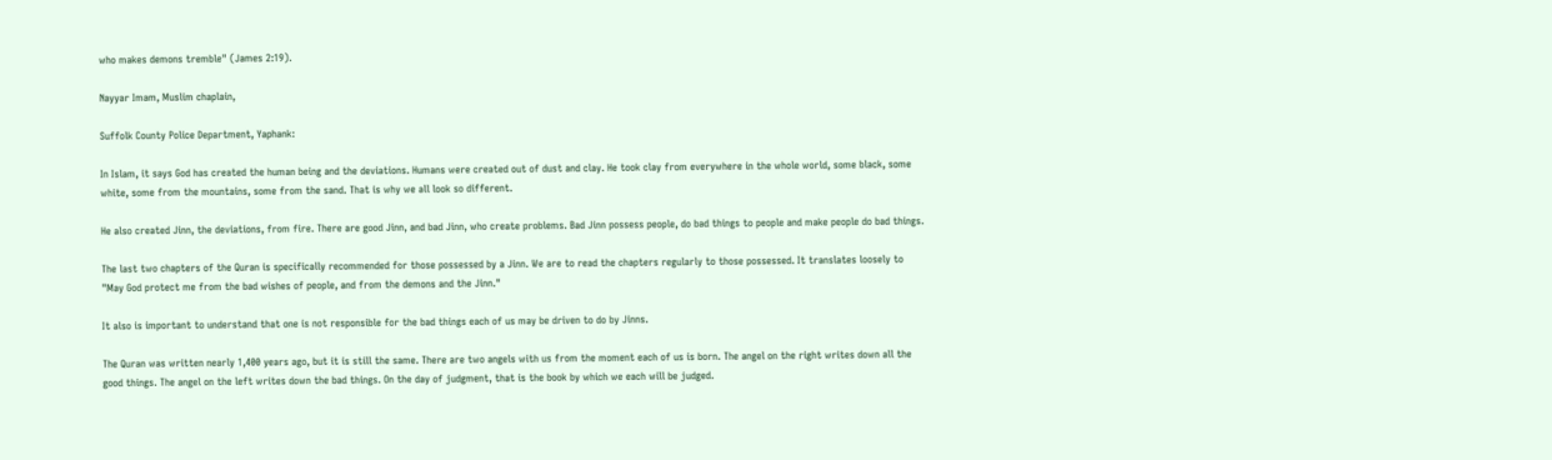who makes demons tremble" (James 2:19).

Nayyar Imam, Muslim chaplain,

Suffolk County Police Department, Yaphank:

In Islam, it says God has created the human being and the deviations. Humans were created out of dust and clay. He took clay from everywhere in the whole world, some black, some white, some from the mountains, some from the sand. That is why we all look so different.

He also created Jinn, the deviations, from fire. There are good Jinn, and bad Jinn, who create problems. Bad Jinn possess people, do bad things to people and make people do bad things.

The last two chapters of the Quran is specifically recommended for those possessed by a Jinn. We are to read the chapters regularly to those possessed. It translates loosely to "May God protect me from the bad wishes of people, and from the demons and the Jinn."

It also is important to understand that one is not responsible for the bad things each of us may be driven to do by Jinns.

The Quran was written nearly 1,400 years ago, but it is still the same. There are two angels with us from the moment each of us is born. The angel on the right writes down all the good things. The angel on the left writes down the bad things. On the day of judgment, that is the book by which we each will be judged.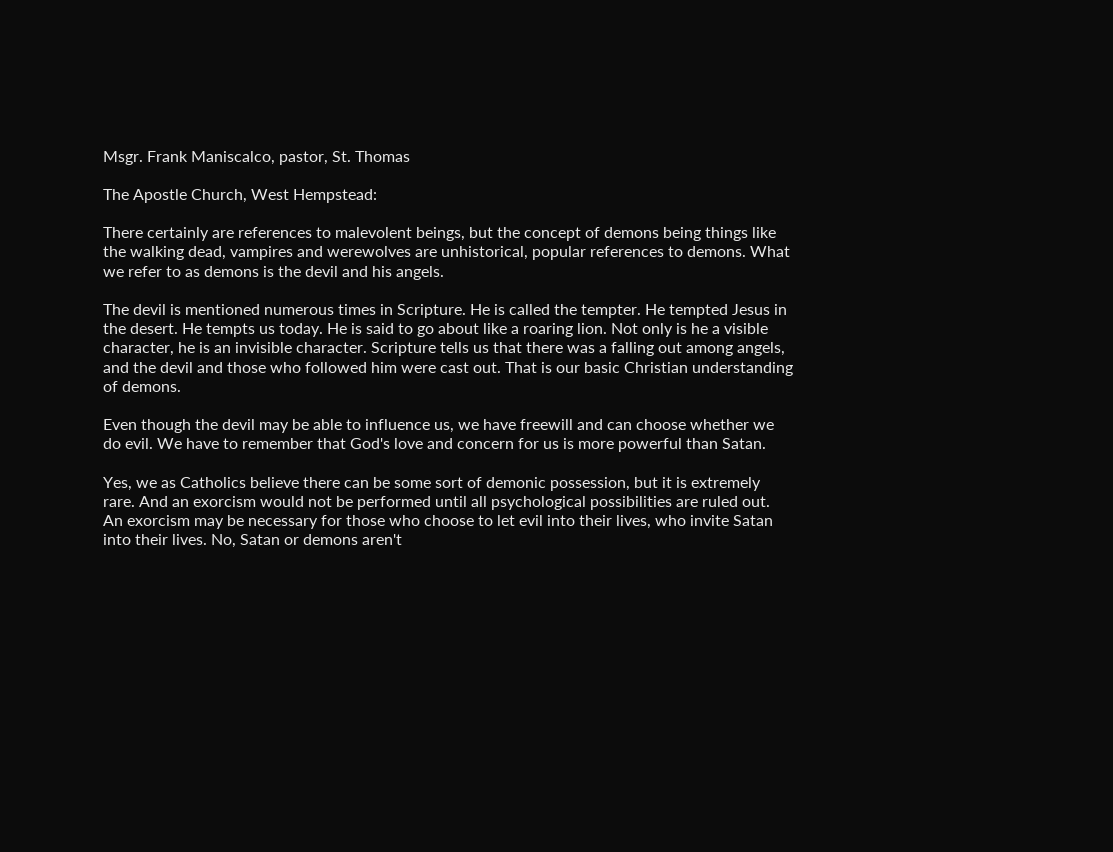Msgr. Frank Maniscalco, pastor, St. Thomas

The Apostle Church, West Hempstead:

There certainly are references to malevolent beings, but the concept of demons being things like the walking dead, vampires and werewolves are unhistorical, popular references to demons. What we refer to as demons is the devil and his angels.

The devil is mentioned numerous times in Scripture. He is called the tempter. He tempted Jesus in the desert. He tempts us today. He is said to go about like a roaring lion. Not only is he a visible character, he is an invisible character. Scripture tells us that there was a falling out among angels, and the devil and those who followed him were cast out. That is our basic Christian understanding of demons.

Even though the devil may be able to influence us, we have freewill and can choose whether we do evil. We have to remember that God's love and concern for us is more powerful than Satan.

Yes, we as Catholics believe there can be some sort of demonic possession, but it is extremely rare. And an exorcism would not be performed until all psychological possibilities are ruled out. An exorcism may be necessary for those who choose to let evil into their lives, who invite Satan into their lives. No, Satan or demons aren't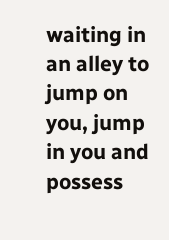waiting in an alley to jump on you, jump in you and possess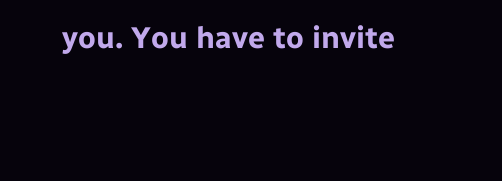you. You have to invite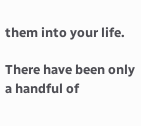them into your life.

There have been only a handful of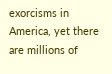exorcisms in America, yet there are millions of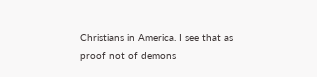Christians in America. I see that as proof not of demons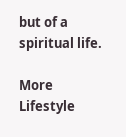but of a spiritual life.

More Lifestyle